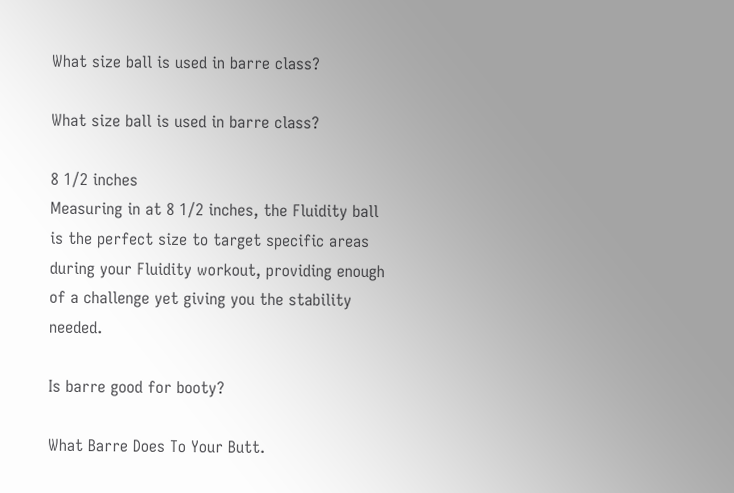What size ball is used in barre class?

What size ball is used in barre class?

8 1/2 inches
Measuring in at 8 1/2 inches, the Fluidity ball is the perfect size to target specific areas during your Fluidity workout, providing enough of a challenge yet giving you the stability needed.

Is barre good for booty?

What Barre Does To Your Butt.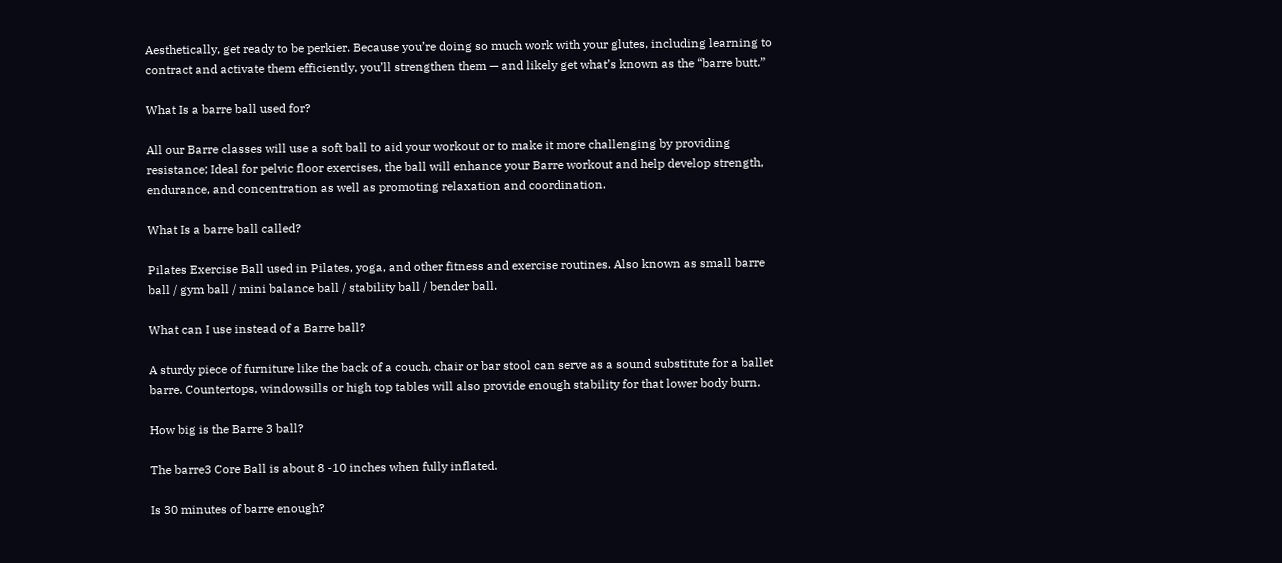Aesthetically, get ready to be perkier. Because you’re doing so much work with your glutes, including learning to contract and activate them efficiently, you’ll strengthen them — and likely get what’s known as the “barre butt.”

What Is a barre ball used for?

All our Barre classes will use a soft ball to aid your workout or to make it more challenging by providing resistance; Ideal for pelvic floor exercises, the ball will enhance your Barre workout and help develop strength, endurance, and concentration as well as promoting relaxation and coordination.

What Is a barre ball called?

Pilates Exercise Ball used in Pilates, yoga, and other fitness and exercise routines. Also known as small barre ball / gym ball / mini balance ball / stability ball / bender ball.

What can I use instead of a Barre ball?

A sturdy piece of furniture like the back of a couch, chair or bar stool can serve as a sound substitute for a ballet barre. Countertops, windowsills or high top tables will also provide enough stability for that lower body burn.

How big is the Barre 3 ball?

The barre3 Core Ball is about 8 -10 inches when fully inflated.

Is 30 minutes of barre enough?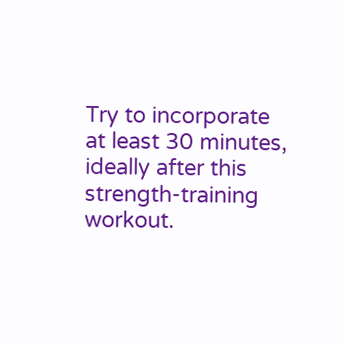Try to incorporate at least 30 minutes, ideally after this strength-training workout.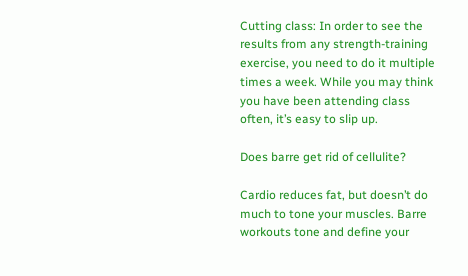Cutting class: In order to see the results from any strength-training exercise, you need to do it multiple times a week. While you may think you have been attending class often, it’s easy to slip up.

Does barre get rid of cellulite?

Cardio reduces fat, but doesn’t do much to tone your muscles. Barre workouts tone and define your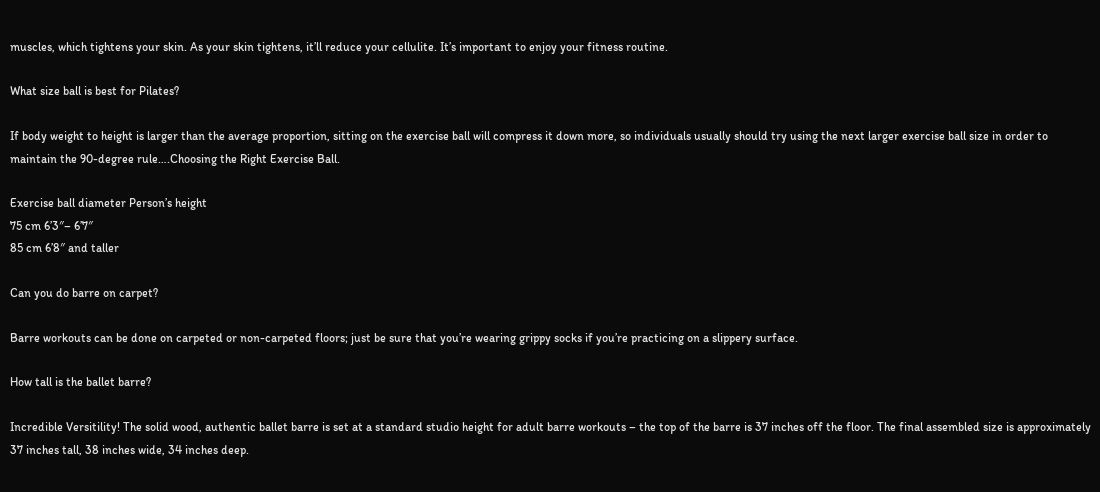muscles, which tightens your skin. As your skin tightens, it’ll reduce your cellulite. It’s important to enjoy your fitness routine.

What size ball is best for Pilates?

If body weight to height is larger than the average proportion, sitting on the exercise ball will compress it down more, so individuals usually should try using the next larger exercise ball size in order to maintain the 90-degree rule….Choosing the Right Exercise Ball.

Exercise ball diameter Person’s height
75 cm 6’3″– 6’7″
85 cm 6’8″ and taller

Can you do barre on carpet?

Barre workouts can be done on carpeted or non-carpeted floors; just be sure that you’re wearing grippy socks if you’re practicing on a slippery surface.

How tall is the ballet barre?

Incredible Versitility! The solid wood, authentic ballet barre is set at a standard studio height for adult barre workouts – the top of the barre is 37 inches off the floor. The final assembled size is approximately 37 inches tall, 38 inches wide, 34 inches deep.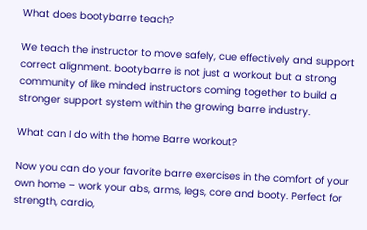What does bootybarre teach?

We teach the instructor to move safely, cue effectively and support correct alignment. bootybarre is not just a workout but a strong community of like minded instructors coming together to build a stronger support system within the growing barre industry.

What can I do with the home Barre workout?

Now you can do your favorite barre exercises in the comfort of your own home – work your abs, arms, legs, core and booty. Perfect for strength, cardio,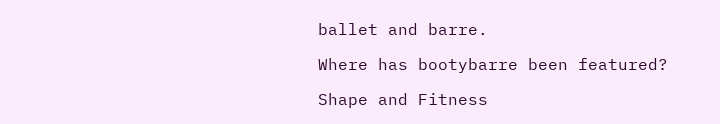ballet and barre.

Where has bootybarre been featured?

Shape and Fitness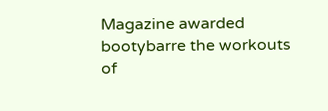Magazine awarded bootybarre the workouts of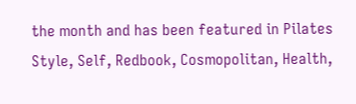the month and has been featured in Pilates Style, Self, Redbook, Cosmopolitan, Health,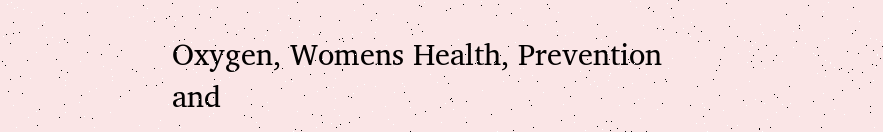Oxygen, Womens Health, Prevention and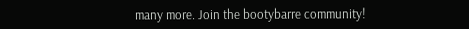many more. Join the bootybarre community!